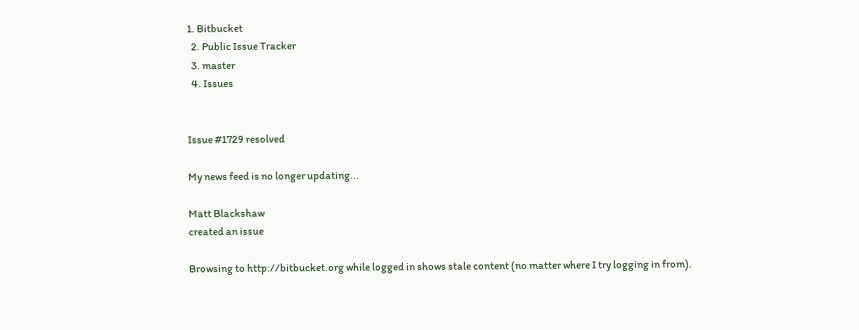1. Bitbucket
  2. Public Issue Tracker
  3. master
  4. Issues


Issue #1729 resolved

My news feed is no longer updating...

Matt Blackshaw
created an issue

Browsing to http://bitbucket.org while logged in shows stale content (no matter where I try logging in from).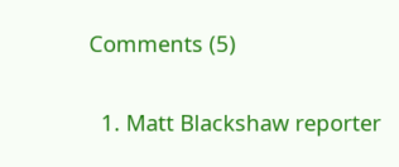Comments (5)

  1. Matt Blackshaw reporter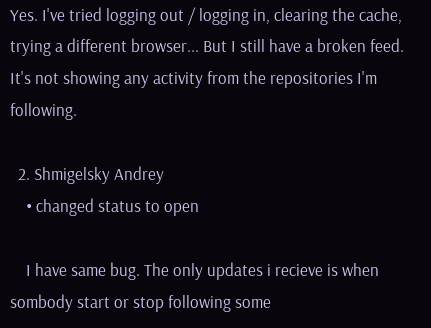Yes. I've tried logging out / logging in, clearing the cache, trying a different browser... But I still have a broken feed. It's not showing any activity from the repositories I'm following.

  2. Shmigelsky Andrey
    • changed status to open

    I have same bug. The only updates i recieve is when sombody start or stop following some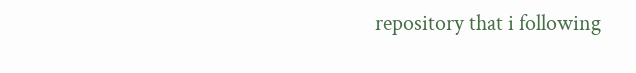repository that i following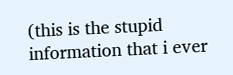(this is the stupid information that i ever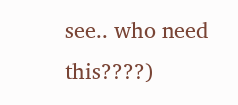see.. who need this????)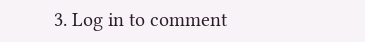3. Log in to comment